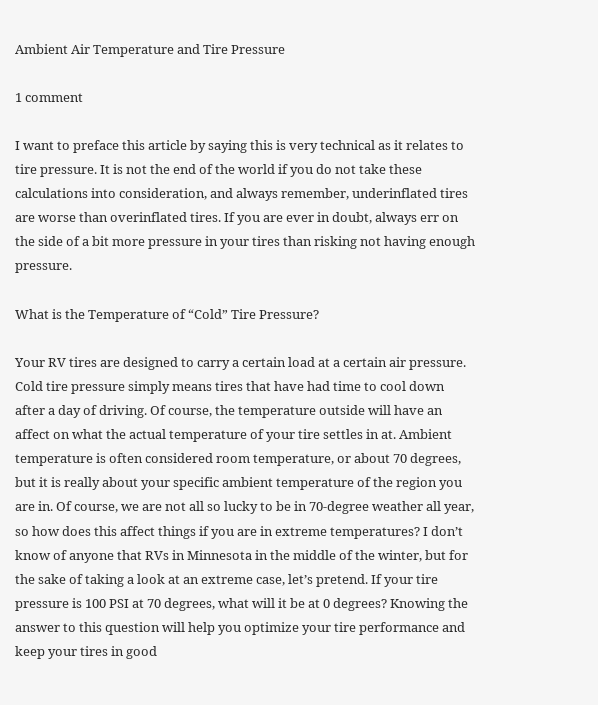Ambient Air Temperature and Tire Pressure

1 comment

I want to preface this article by saying this is very technical as it relates to tire pressure. It is not the end of the world if you do not take these calculations into consideration, and always remember, underinflated tires are worse than overinflated tires. If you are ever in doubt, always err on the side of a bit more pressure in your tires than risking not having enough pressure.

What is the Temperature of “Cold” Tire Pressure?

Your RV tires are designed to carry a certain load at a certain air pressure. Cold tire pressure simply means tires that have had time to cool down after a day of driving. Of course, the temperature outside will have an affect on what the actual temperature of your tire settles in at. Ambient temperature is often considered room temperature, or about 70 degrees, but it is really about your specific ambient temperature of the region you are in. Of course, we are not all so lucky to be in 70-degree weather all year, so how does this affect things if you are in extreme temperatures? I don’t know of anyone that RVs in Minnesota in the middle of the winter, but for the sake of taking a look at an extreme case, let’s pretend. If your tire pressure is 100 PSI at 70 degrees, what will it be at 0 degrees? Knowing the answer to this question will help you optimize your tire performance and keep your tires in good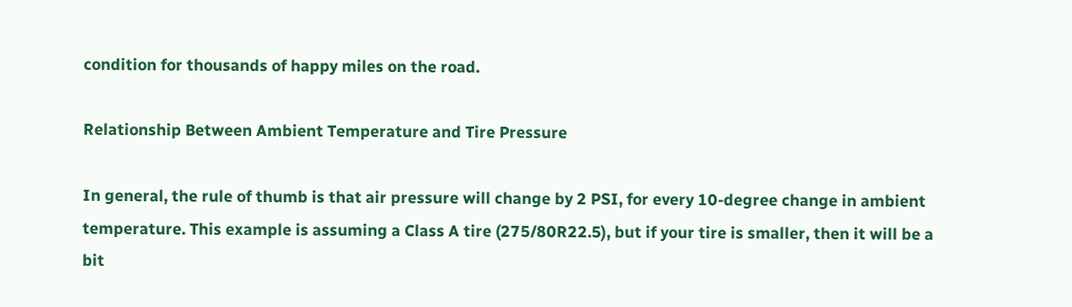condition for thousands of happy miles on the road.

Relationship Between Ambient Temperature and Tire Pressure

In general, the rule of thumb is that air pressure will change by 2 PSI, for every 10-degree change in ambient temperature. This example is assuming a Class A tire (275/80R22.5), but if your tire is smaller, then it will be a bit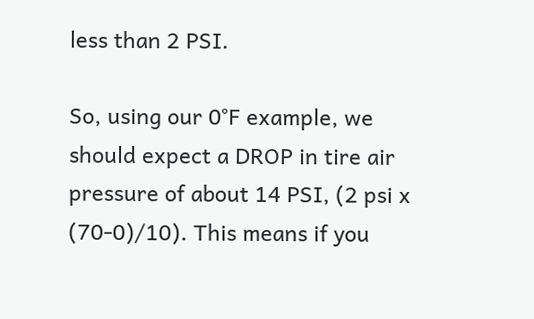less than 2 PSI.

So, using our 0°F example, we should expect a DROP in tire air pressure of about 14 PSI, (2 psi x (70-0)/10). This means if you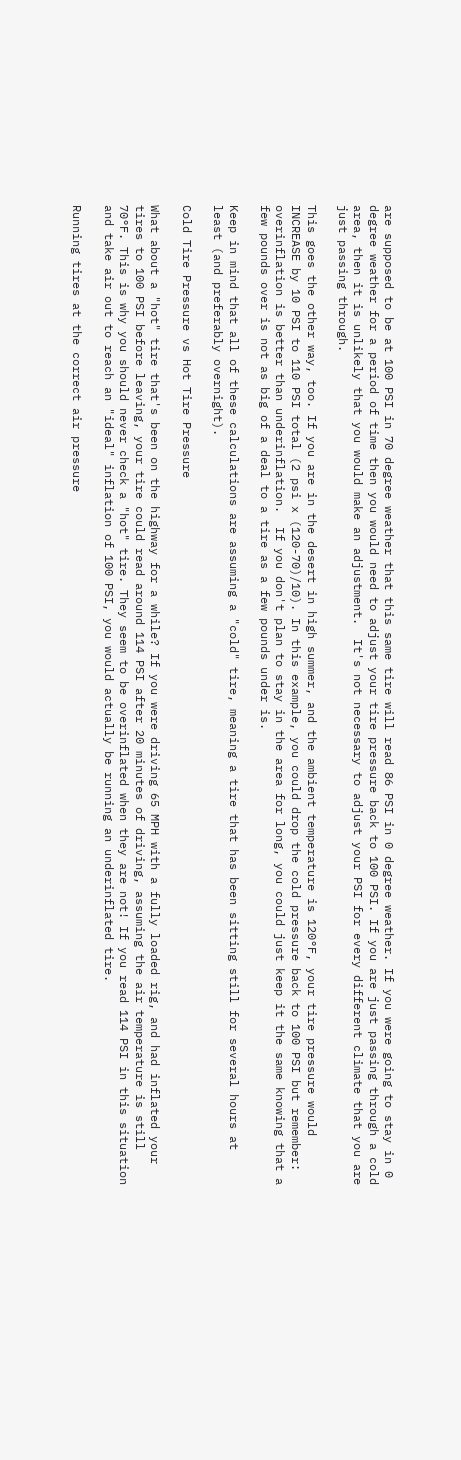are supposed to be at 100 PSI in 70 degree weather that this same tire will read 86 PSI in 0 degree weather. If you were going to stay in 0 degree weather for a period of time then you would need to adjust your tire pressure back to 100 PSI. If you are just passing through a cold area, then it is unlikely that you would make an adjustment.  It's not necessary to adjust your PSI for every different climate that you are just passing through.

This goes the other way, too. If you are in the desert in high summer, and the ambient temperature is 120°F, your tire pressure would INCREASE by 10 PSI to 110 PSI total (2 psi x (120-70)/10). In this example, you could drop the cold pressure back to 100 PSI but remember: overinflation is better than underinflation.  If you don't plan to stay in the area for long, you could just keep it the same knowing that a few pounds over is not as big of a deal to a tire as a few pounds under is.

Keep in mind that all of these calculations are assuming a "cold" tire, meaning a tire that has been sitting still for several hours at least (and preferably overnight).

Cold Tire Pressure vs Hot Tire Pressure

What about a "hot" tire that's been on the highway for a while? If you were driving 65 MPH with a fully loaded rig, and had inflated your tires to 100 PSI before leaving, your tire could read around 114 PSI after 20 minutes of driving, assuming the air temperature is still 70°F. This is why you should never check a "hot" tire. They seem to be overinflated when they are not! If you read 114 PSI in this situation and take air out to reach an "ideal" inflation of 100 PSI, you would actually be running an underinflated tire.

Running tires at the correct air pressure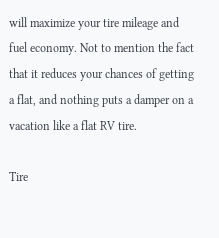will maximize your tire mileage and fuel economy. Not to mention the fact that it reduces your chances of getting a flat, and nothing puts a damper on a vacation like a flat RV tire.

Tire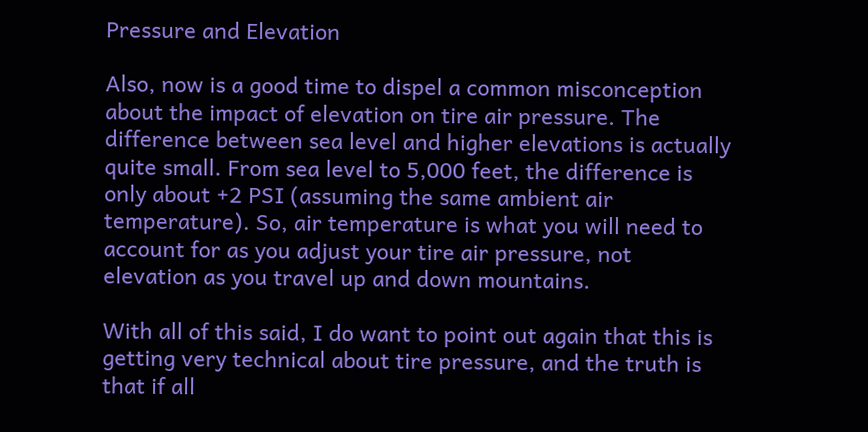Pressure and Elevation

Also, now is a good time to dispel a common misconception about the impact of elevation on tire air pressure. The difference between sea level and higher elevations is actually quite small. From sea level to 5,000 feet, the difference is only about +2 PSI (assuming the same ambient air temperature). So, air temperature is what you will need to account for as you adjust your tire air pressure, not elevation as you travel up and down mountains.

With all of this said, I do want to point out again that this is getting very technical about tire pressure, and the truth is that if all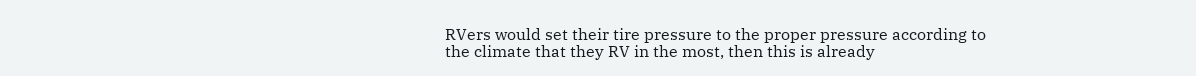RVers would set their tire pressure to the proper pressure according to the climate that they RV in the most, then this is already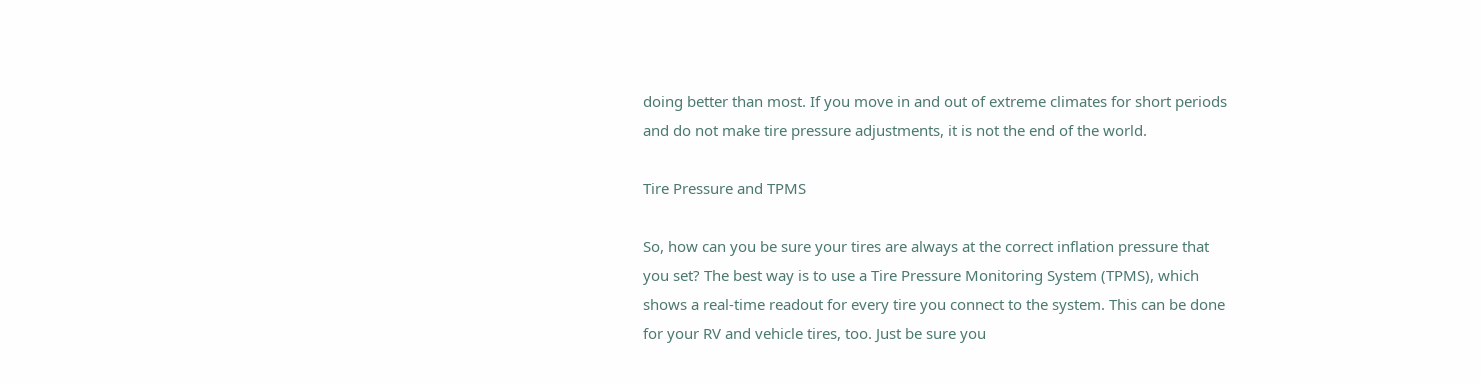doing better than most. If you move in and out of extreme climates for short periods and do not make tire pressure adjustments, it is not the end of the world.

Tire Pressure and TPMS

So, how can you be sure your tires are always at the correct inflation pressure that you set? The best way is to use a Tire Pressure Monitoring System (TPMS), which shows a real-time readout for every tire you connect to the system. This can be done for your RV and vehicle tires, too. Just be sure you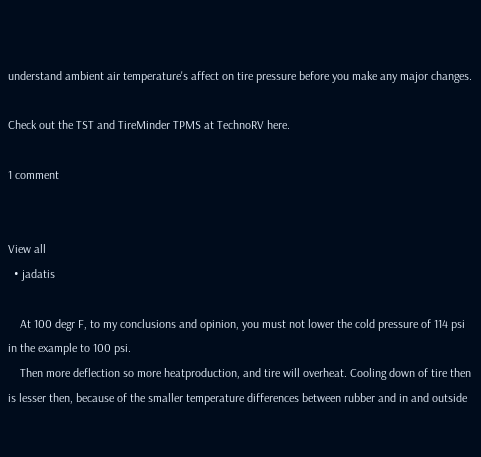understand ambient air temperature's affect on tire pressure before you make any major changes.

Check out the TST and TireMinder TPMS at TechnoRV here.

1 comment


View all
  • jadatis

    At 100 degr F, to my conclusions and opinion, you must not lower the cold pressure of 114 psi in the example to 100 psi.
    Then more deflection so more heatproduction, and tire will overheat. Cooling down of tire then is lesser then, because of the smaller temperature differences between rubber and in and outside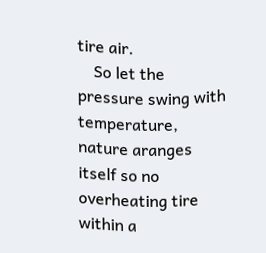tire air.
    So let the pressure swing with temperature, nature aranges itself so no overheating tire within a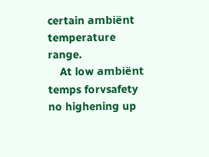certain ambiënt temperature range.
    At low ambiënt temps forvsafety no highening up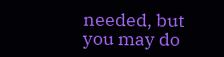needed, but you may do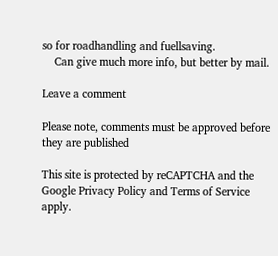so for roadhandling and fuellsaving.
    Can give much more info, but better by mail.

Leave a comment

Please note, comments must be approved before they are published

This site is protected by reCAPTCHA and the Google Privacy Policy and Terms of Service apply.